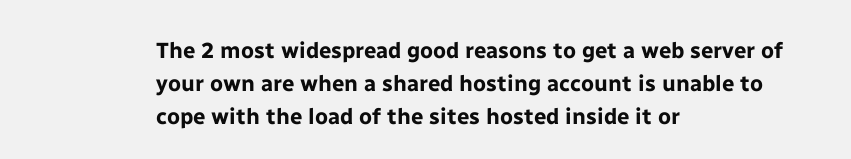The 2 most widespread good reasons to get a web server of your own are when a shared hosting account is unable to cope with the load of the sites hosted inside it or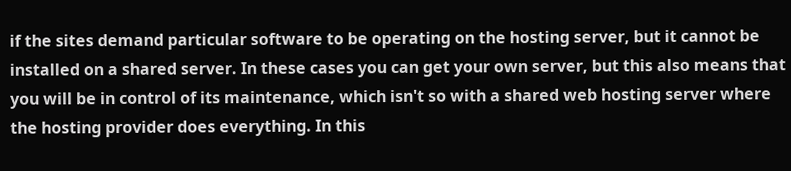if the sites demand particular software to be operating on the hosting server, but it cannot be installed on a shared server. In these cases you can get your own server, but this also means that you will be in control of its maintenance, which isn't so with a shared web hosting server where the hosting provider does everything. In this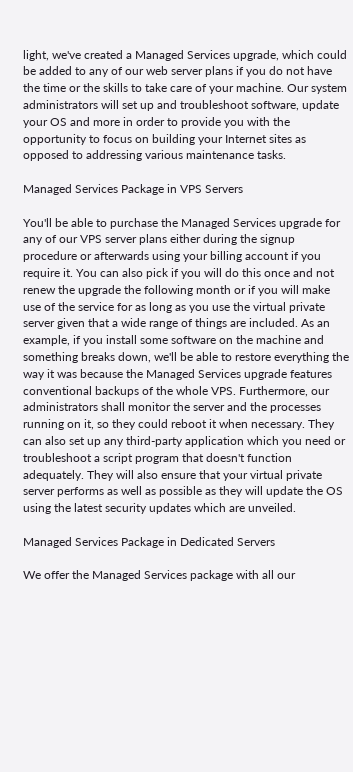light, we've created a Managed Services upgrade, which could be added to any of our web server plans if you do not have the time or the skills to take care of your machine. Our system administrators will set up and troubleshoot software, update your OS and more in order to provide you with the opportunity to focus on building your Internet sites as opposed to addressing various maintenance tasks.

Managed Services Package in VPS Servers

You'll be able to purchase the Managed Services upgrade for any of our VPS server plans either during the signup procedure or afterwards using your billing account if you require it. You can also pick if you will do this once and not renew the upgrade the following month or if you will make use of the service for as long as you use the virtual private server given that a wide range of things are included. As an example, if you install some software on the machine and something breaks down, we'll be able to restore everything the way it was because the Managed Services upgrade features conventional backups of the whole VPS. Furthermore, our administrators shall monitor the server and the processes running on it, so they could reboot it when necessary. They can also set up any third-party application which you need or troubleshoot a script program that doesn't function adequately. They will also ensure that your virtual private server performs as well as possible as they will update the OS using the latest security updates which are unveiled.

Managed Services Package in Dedicated Servers

We offer the Managed Services package with all our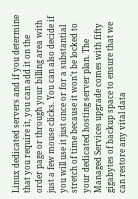Linux dedicated servers and if you determine that you require it, you can add it on the order page or through your billing area with just a few mouse clicks. You can also decide if you will use it just once or for a substantial stretch of time because it won't be locked to your dedicated hosting server plan. The Managed Services upgrade comes with fifty gigabytes of backup space to ensure that we can restore any vital data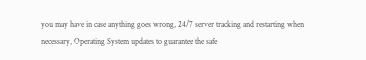you may have in case anything goes wrong, 24/7 server tracking and restarting when necessary, Operating System updates to guarantee the safe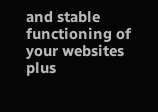and stable functioning of your websites plus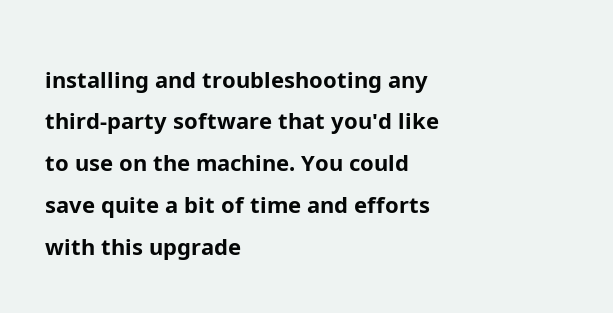installing and troubleshooting any third-party software that you'd like to use on the machine. You could save quite a bit of time and efforts with this upgrade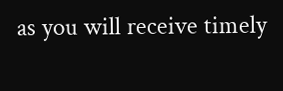as you will receive timely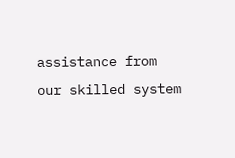assistance from our skilled system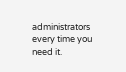administrators every time you need it.